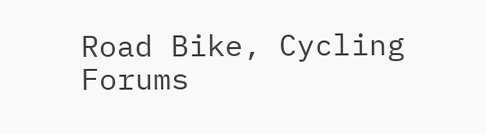Road Bike, Cycling Forums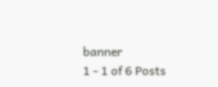banner
1 - 1 of 6 Posts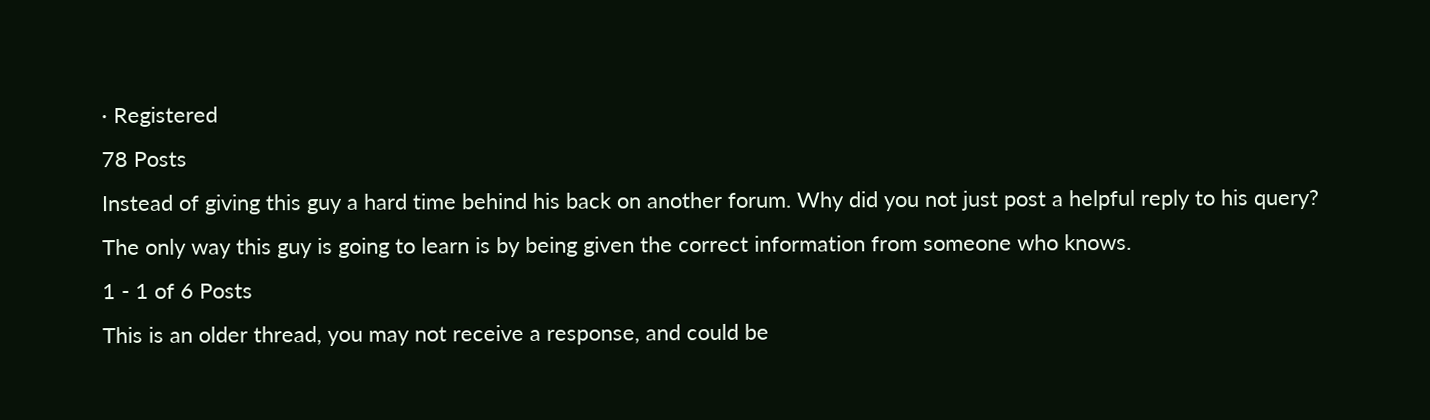· Registered
78 Posts
Instead of giving this guy a hard time behind his back on another forum. Why did you not just post a helpful reply to his query?
The only way this guy is going to learn is by being given the correct information from someone who knows.
1 - 1 of 6 Posts
This is an older thread, you may not receive a response, and could be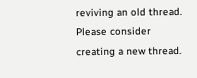reviving an old thread. Please consider creating a new thread.